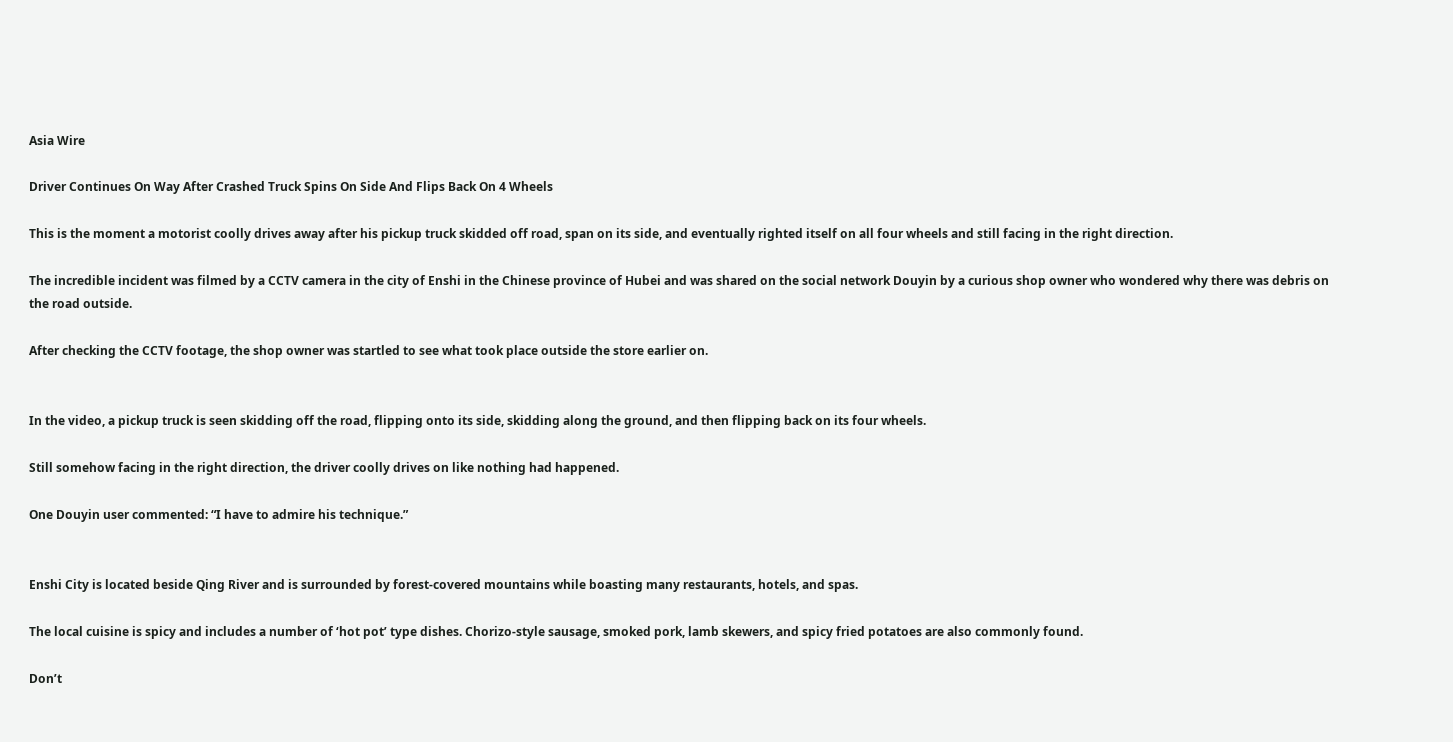Asia Wire

Driver Continues On Way After Crashed Truck Spins On Side And Flips Back On 4 Wheels

This is the moment a motorist coolly drives away after his pickup truck skidded off road, span on its side, and eventually righted itself on all four wheels and still facing in the right direction.

The incredible incident was filmed by a CCTV camera in the city of Enshi in the Chinese province of Hubei and was shared on the social network Douyin by a curious shop owner who wondered why there was debris on the road outside.

After checking the CCTV footage, the shop owner was startled to see what took place outside the store earlier on.


In the video, a pickup truck is seen skidding off the road, flipping onto its side, skidding along the ground, and then flipping back on its four wheels.

Still somehow facing in the right direction, the driver coolly drives on like nothing had happened.

One Douyin user commented: “I have to admire his technique.”


Enshi City is located beside Qing River and is surrounded by forest-covered mountains while boasting many restaurants, hotels, and spas.

The local cuisine is spicy and includes a number of ‘hot pot’ type dishes. Chorizo-style sausage, smoked pork, lamb skewers, and spicy fried potatoes are also commonly found.

Don’t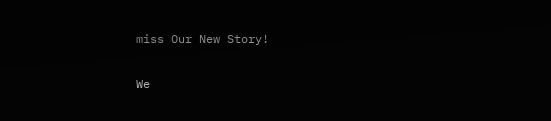miss Our New Story!

We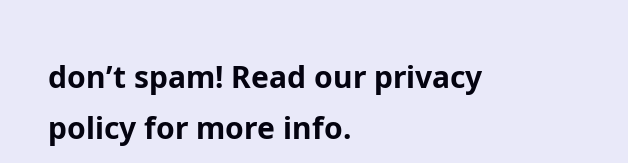don’t spam! Read our privacy policy for more info.